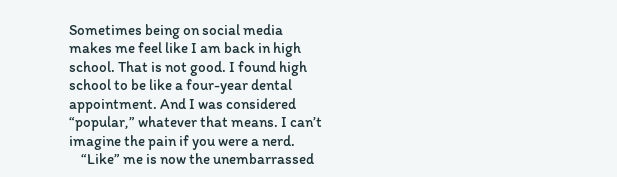Sometimes being on social media makes me feel like I am back in high school. That is not good. I found high school to be like a four-year dental appointment. And I was considered “popular,” whatever that means. I can’t imagine the pain if you were a nerd.
    “Like” me is now the unembarrassed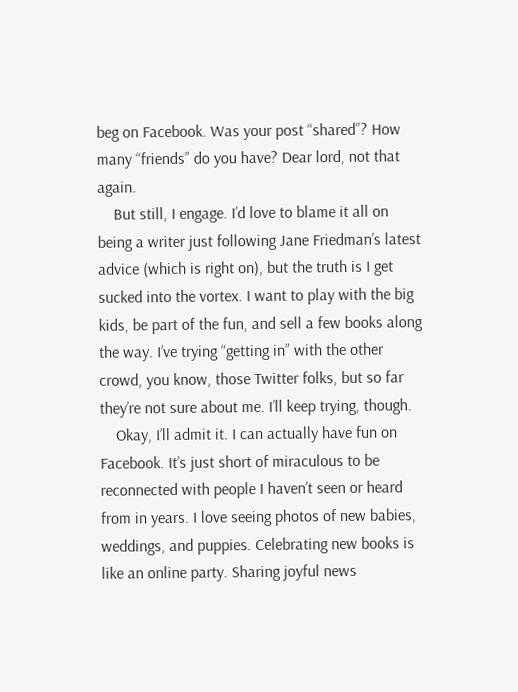beg on Facebook. Was your post “shared”? How many “friends” do you have? Dear lord, not that again.
    But still, I engage. I’d love to blame it all on being a writer just following Jane Friedman’s latest advice (which is right on), but the truth is I get sucked into the vortex. I want to play with the big kids, be part of the fun, and sell a few books along the way. I’ve trying “getting in” with the other crowd, you know, those Twitter folks, but so far they’re not sure about me. I’ll keep trying, though.
    Okay, I’ll admit it. I can actually have fun on Facebook. It’s just short of miraculous to be reconnected with people I haven’t seen or heard from in years. I love seeing photos of new babies, weddings, and puppies. Celebrating new books is like an online party. Sharing joyful news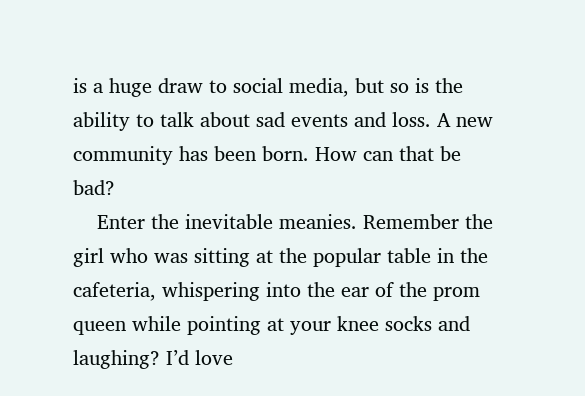is a huge draw to social media, but so is the ability to talk about sad events and loss. A new community has been born. How can that be bad?
    Enter the inevitable meanies. Remember the girl who was sitting at the popular table in the cafeteria, whispering into the ear of the prom queen while pointing at your knee socks and laughing? I’d love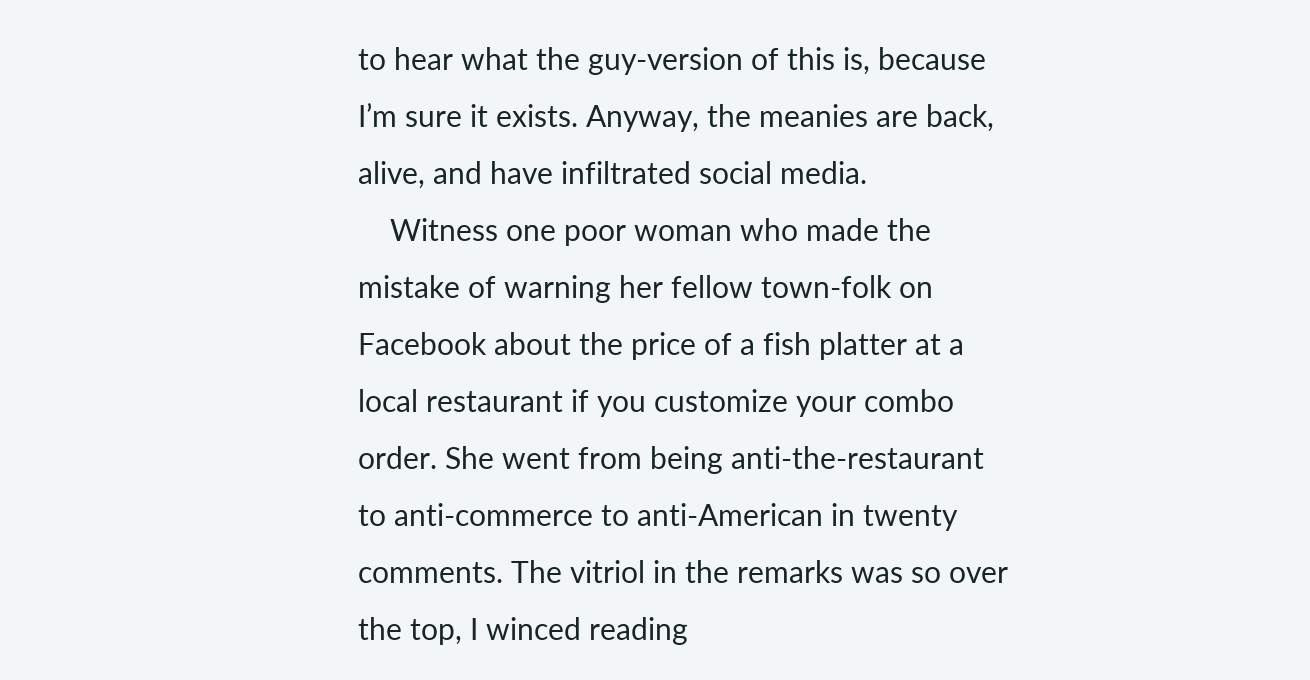to hear what the guy-version of this is, because I’m sure it exists. Anyway, the meanies are back, alive, and have infiltrated social media.
    Witness one poor woman who made the mistake of warning her fellow town-folk on Facebook about the price of a fish platter at a local restaurant if you customize your combo order. She went from being anti-the-restaurant to anti-commerce to anti-American in twenty comments. The vitriol in the remarks was so over the top, I winced reading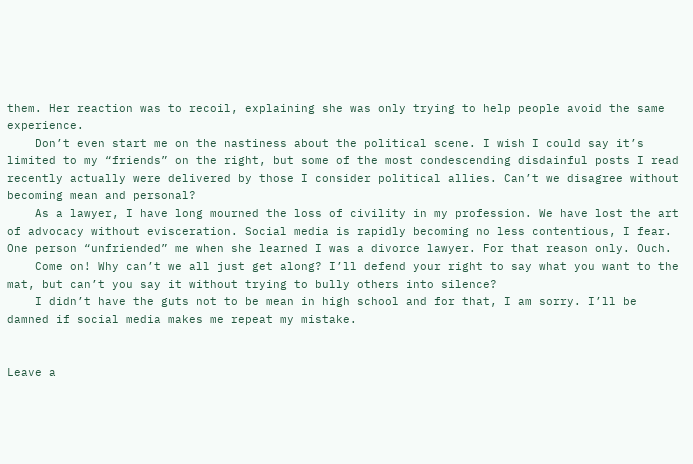them. Her reaction was to recoil, explaining she was only trying to help people avoid the same experience.
    Don’t even start me on the nastiness about the political scene. I wish I could say it’s limited to my “friends” on the right, but some of the most condescending disdainful posts I read recently actually were delivered by those I consider political allies. Can’t we disagree without becoming mean and personal?
    As a lawyer, I have long mourned the loss of civility in my profession. We have lost the art of advocacy without evisceration. Social media is rapidly becoming no less contentious, I fear. One person “unfriended” me when she learned I was a divorce lawyer. For that reason only. Ouch.
    Come on! Why can’t we all just get along? I’ll defend your right to say what you want to the mat, but can’t you say it without trying to bully others into silence?
    I didn’t have the guts not to be mean in high school and for that, I am sorry. I’ll be damned if social media makes me repeat my mistake.


Leave a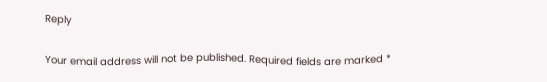Reply

Your email address will not be published. Required fields are marked *